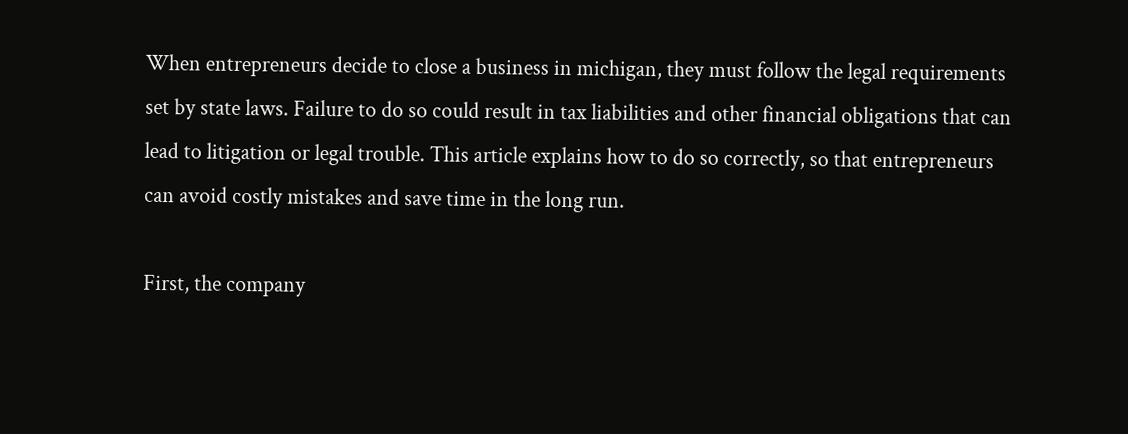When entrepreneurs decide to close a business in michigan, they must follow the legal requirements set by state laws. Failure to do so could result in tax liabilities and other financial obligations that can lead to litigation or legal trouble. This article explains how to do so correctly, so that entrepreneurs can avoid costly mistakes and save time in the long run.

First, the company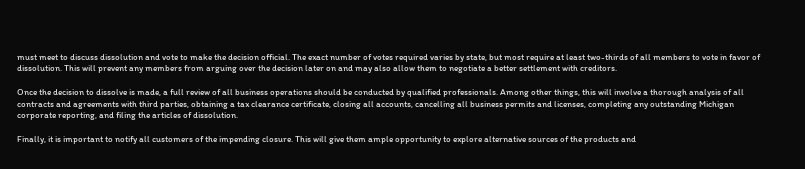must meet to discuss dissolution and vote to make the decision official. The exact number of votes required varies by state, but most require at least two-thirds of all members to vote in favor of dissolution. This will prevent any members from arguing over the decision later on and may also allow them to negotiate a better settlement with creditors.

Once the decision to dissolve is made, a full review of all business operations should be conducted by qualified professionals. Among other things, this will involve a thorough analysis of all contracts and agreements with third parties, obtaining a tax clearance certificate, closing all accounts, cancelling all business permits and licenses, completing any outstanding Michigan corporate reporting, and filing the articles of dissolution.

Finally, it is important to notify all customers of the impending closure. This will give them ample opportunity to explore alternative sources of the products and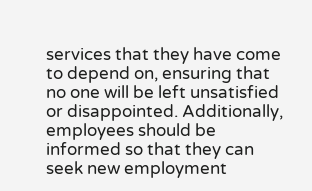services that they have come to depend on, ensuring that no one will be left unsatisfied or disappointed. Additionally, employees should be informed so that they can seek new employment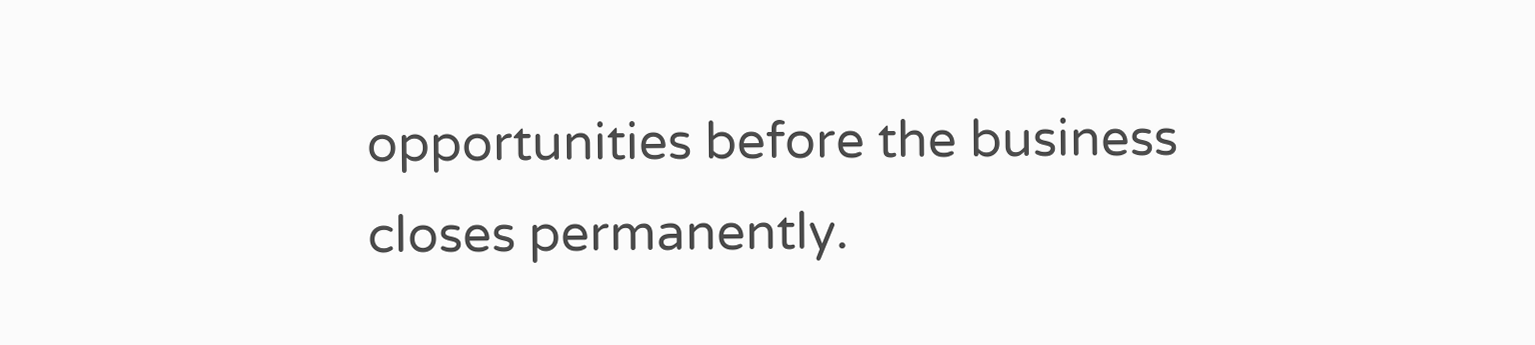opportunities before the business closes permanently.